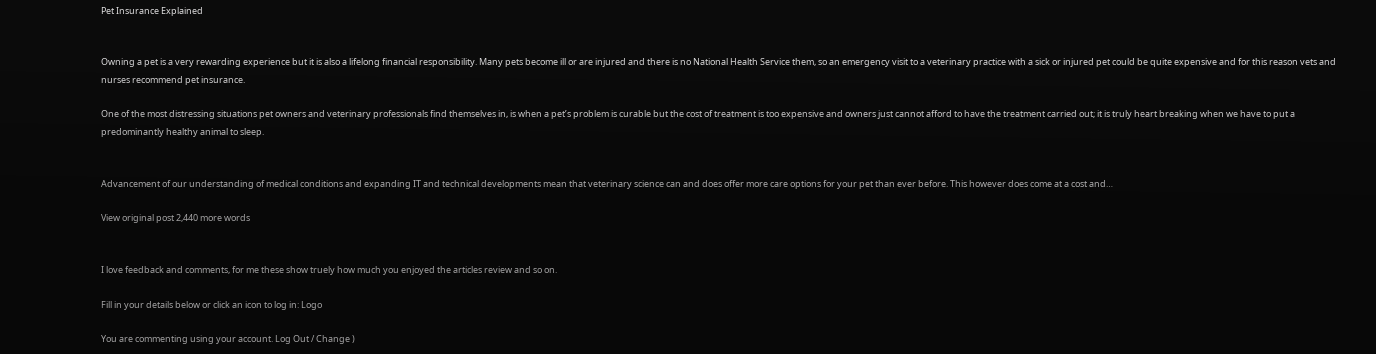Pet Insurance Explained


Owning a pet is a very rewarding experience but it is also a lifelong financial responsibility. Many pets become ill or are injured and there is no National Health Service them, so an emergency visit to a veterinary practice with a sick or injured pet could be quite expensive and for this reason vets and nurses recommend pet insurance.

One of the most distressing situations pet owners and veterinary professionals find themselves in, is when a pet’s problem is curable but the cost of treatment is too expensive and owners just cannot afford to have the treatment carried out; it is truly heart breaking when we have to put a predominantly healthy animal to sleep.


Advancement of our understanding of medical conditions and expanding IT and technical developments mean that veterinary science can and does offer more care options for your pet than ever before. This however does come at a cost and…

View original post 2,440 more words


I love feedback and comments, for me these show truely how much you enjoyed the articles review and so on.

Fill in your details below or click an icon to log in: Logo

You are commenting using your account. Log Out / Change )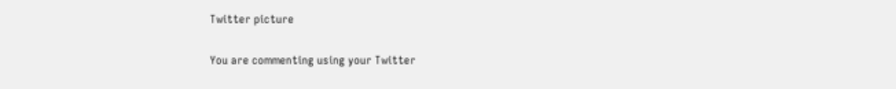Twitter picture

You are commenting using your Twitter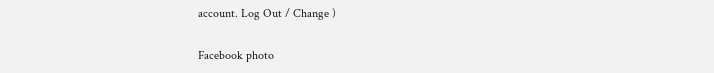account. Log Out / Change )

Facebook photo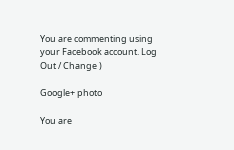You are commenting using your Facebook account. Log Out / Change )

Google+ photo

You are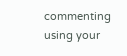commenting using your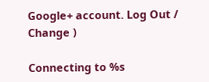Google+ account. Log Out / Change )

Connecting to %s